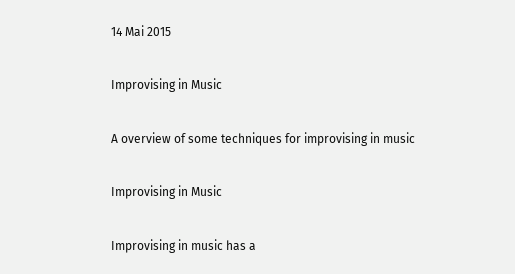14 Mai 2015

Improvising in Music

A overview of some techniques for improvising in music

Improvising in Music

Improvising in music has a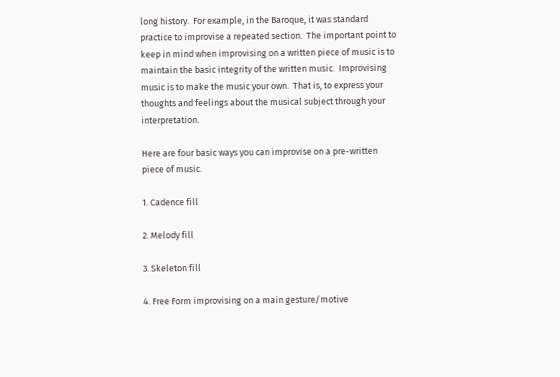long history.  For example, in the Baroque, it was standard practice to improvise a repeated section.  The important point to keep in mind when improvising on a written piece of music is to maintain the basic integrity of the written music.  Improvising music is to make the music your own.  That is, to express your thoughts and feelings about the musical subject through your interpretation.

Here are four basic ways you can improvise on a pre-written piece of music.

1. Cadence fill

2. Melody fill

3. Skeleton fill

4. Free Form improvising on a main gesture/motive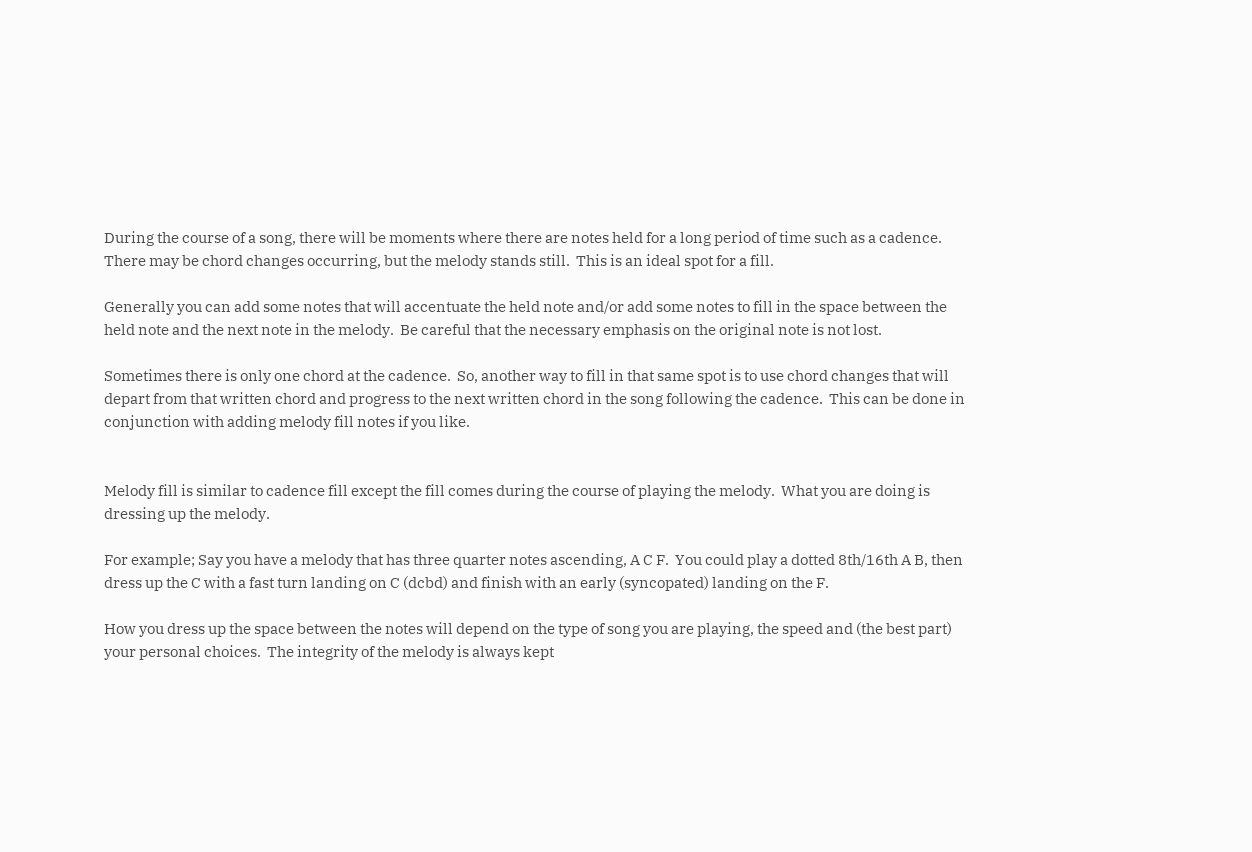During the course of a song, there will be moments where there are notes held for a long period of time such as a cadence.  There may be chord changes occurring, but the melody stands still.  This is an ideal spot for a fill.

Generally you can add some notes that will accentuate the held note and/or add some notes to fill in the space between the held note and the next note in the melody.  Be careful that the necessary emphasis on the original note is not lost.

Sometimes there is only one chord at the cadence.  So, another way to fill in that same spot is to use chord changes that will depart from that written chord and progress to the next written chord in the song following the cadence.  This can be done in conjunction with adding melody fill notes if you like.


Melody fill is similar to cadence fill except the fill comes during the course of playing the melody.  What you are doing is dressing up the melody.

For example; Say you have a melody that has three quarter notes ascending, A C F.  You could play a dotted 8th/16th A B, then dress up the C with a fast turn landing on C (dcbd) and finish with an early (syncopated) landing on the F.

How you dress up the space between the notes will depend on the type of song you are playing, the speed and (the best part) your personal choices.  The integrity of the melody is always kept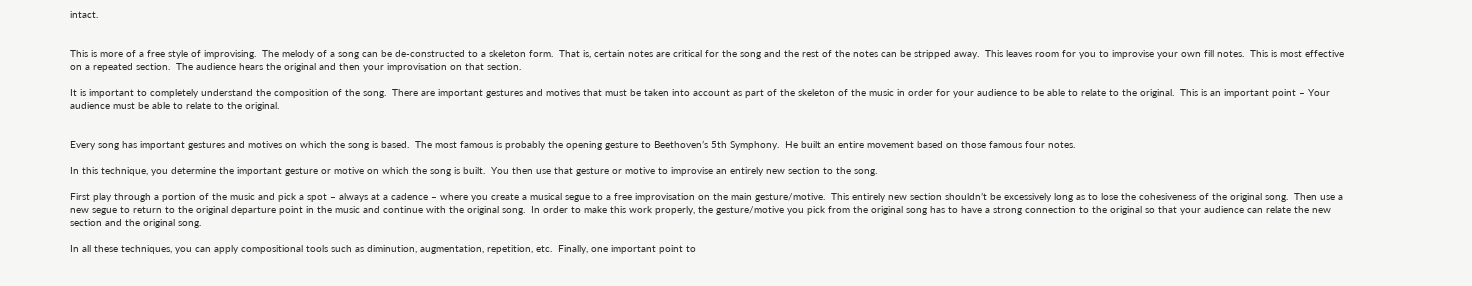intact.


This is more of a free style of improvising.  The melody of a song can be de-constructed to a skeleton form.  That is, certain notes are critical for the song and the rest of the notes can be stripped away.  This leaves room for you to improvise your own fill notes.  This is most effective on a repeated section.  The audience hears the original and then your improvisation on that section.

It is important to completely understand the composition of the song.  There are important gestures and motives that must be taken into account as part of the skeleton of the music in order for your audience to be able to relate to the original.  This is an important point – Your audience must be able to relate to the original.


Every song has important gestures and motives on which the song is based.  The most famous is probably the opening gesture to Beethoven’s 5th Symphony.  He built an entire movement based on those famous four notes.

In this technique, you determine the important gesture or motive on which the song is built.  You then use that gesture or motive to improvise an entirely new section to the song.

First play through a portion of the music and pick a spot – always at a cadence – where you create a musical segue to a free improvisation on the main gesture/motive.  This entirely new section shouldn’t be excessively long as to lose the cohesiveness of the original song.  Then use a new segue to return to the original departure point in the music and continue with the original song.  In order to make this work properly, the gesture/motive you pick from the original song has to have a strong connection to the original so that your audience can relate the new section and the original song.

In all these techniques, you can apply compositional tools such as diminution, augmentation, repetition, etc.  Finally, one important point to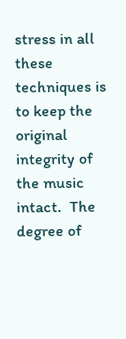stress in all these techniques is to keep the original integrity of the music intact.  The degree of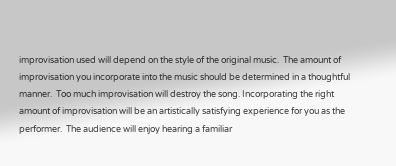improvisation used will depend on the style of the original music.  The amount of improvisation you incorporate into the music should be determined in a thoughtful manner.  Too much improvisation will destroy the song. Incorporating the right amount of improvisation will be an artistically satisfying experience for you as the performer.  The audience will enjoy hearing a familiar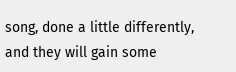song, done a little differently, and they will gain some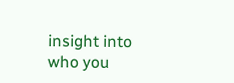insight into who you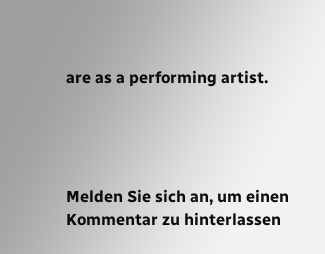are as a performing artist.




Melden Sie sich an, um einen Kommentar zu hinterlassen